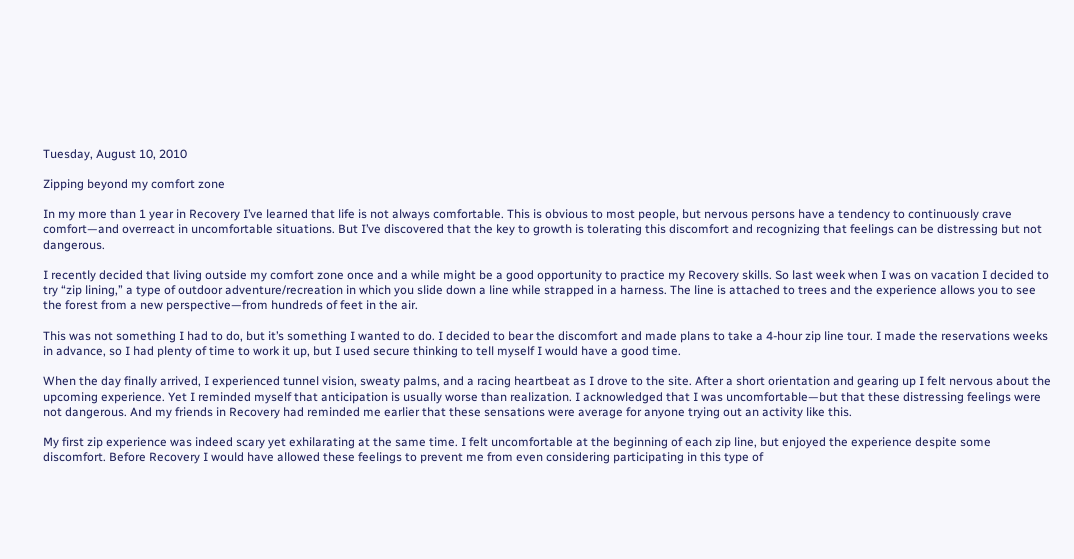Tuesday, August 10, 2010

Zipping beyond my comfort zone

In my more than 1 year in Recovery I’ve learned that life is not always comfortable. This is obvious to most people, but nervous persons have a tendency to continuously crave comfort—and overreact in uncomfortable situations. But I’ve discovered that the key to growth is tolerating this discomfort and recognizing that feelings can be distressing but not dangerous.

I recently decided that living outside my comfort zone once and a while might be a good opportunity to practice my Recovery skills. So last week when I was on vacation I decided to try “zip lining,” a type of outdoor adventure/recreation in which you slide down a line while strapped in a harness. The line is attached to trees and the experience allows you to see the forest from a new perspective—from hundreds of feet in the air.

This was not something I had to do, but it’s something I wanted to do. I decided to bear the discomfort and made plans to take a 4-hour zip line tour. I made the reservations weeks in advance, so I had plenty of time to work it up, but I used secure thinking to tell myself I would have a good time.

When the day finally arrived, I experienced tunnel vision, sweaty palms, and a racing heartbeat as I drove to the site. After a short orientation and gearing up I felt nervous about the upcoming experience. Yet I reminded myself that anticipation is usually worse than realization. I acknowledged that I was uncomfortable—but that these distressing feelings were not dangerous. And my friends in Recovery had reminded me earlier that these sensations were average for anyone trying out an activity like this.

My first zip experience was indeed scary yet exhilarating at the same time. I felt uncomfortable at the beginning of each zip line, but enjoyed the experience despite some discomfort. Before Recovery I would have allowed these feelings to prevent me from even considering participating in this type of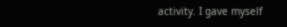activity. I gave myself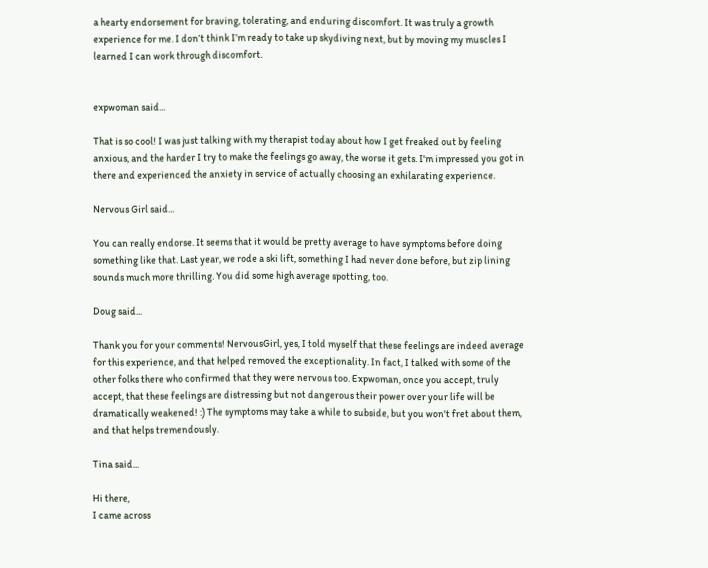a hearty endorsement for braving, tolerating, and enduring discomfort. It was truly a growth experience for me. I don’t think I’m ready to take up skydiving next, but by moving my muscles I learned I can work through discomfort.


expwoman said...

That is so cool! I was just talking with my therapist today about how I get freaked out by feeling anxious, and the harder I try to make the feelings go away, the worse it gets. I'm impressed you got in there and experienced the anxiety in service of actually choosing an exhilarating experience.

Nervous Girl said...

You can really endorse. It seems that it would be pretty average to have symptoms before doing something like that. Last year, we rode a ski lift, something I had never done before, but zip lining sounds much more thrilling. You did some high average spotting, too.

Doug said...

Thank you for your comments! NervousGirl, yes, I told myself that these feelings are indeed average for this experience, and that helped removed the exceptionality. In fact, I talked with some of the other folks there who confirmed that they were nervous too. Expwoman, once you accept, truly accept, that these feelings are distressing but not dangerous their power over your life will be dramatically weakened! :) The symptoms may take a while to subside, but you won't fret about them, and that helps tremendously.

Tina said...

Hi there,
I came across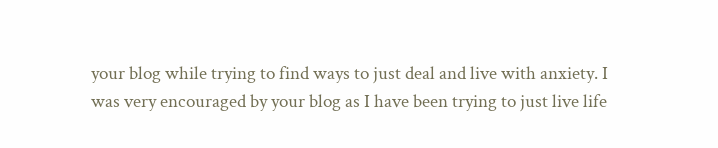your blog while trying to find ways to just deal and live with anxiety. I was very encouraged by your blog as I have been trying to just live life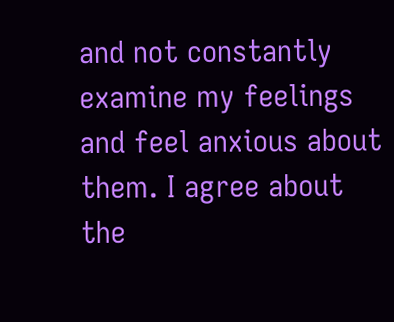and not constantly examine my feelings and feel anxious about them. I agree about the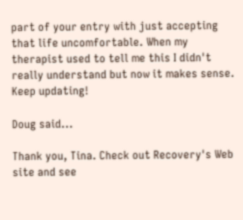part of your entry with just accepting that life uncomfortable. When my therapist used to tell me this I didn't really understand but now it makes sense. Keep updating!

Doug said...

Thank you, Tina. Check out Recovery's Web site and see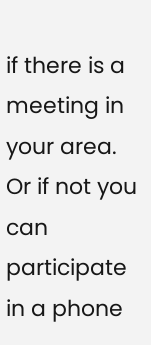if there is a meeting in your area. Or if not you can participate in a phone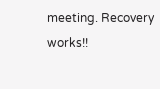meeting. Recovery works!!